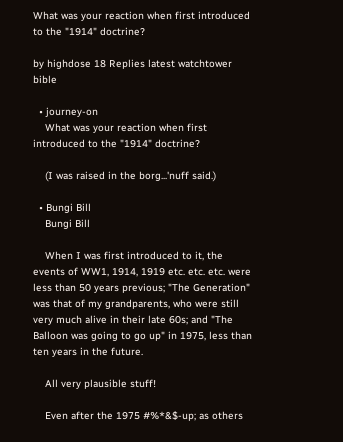What was your reaction when first introduced to the "1914" doctrine?

by highdose 18 Replies latest watchtower bible

  • journey-on
    What was your reaction when first introduced to the "1914" doctrine?

    (I was raised in the borg...'nuff said.)

  • Bungi Bill
    Bungi Bill

    When I was first introduced to it, the events of WW1, 1914, 1919 etc. etc. etc. were less than 50 years previous; "The Generation" was that of my grandparents, who were still very much alive in their late 60s; and "The Balloon was going to go up" in 1975, less than ten years in the future.

    All very plausible stuff!

    Even after the 1975 #%*&$-up; as others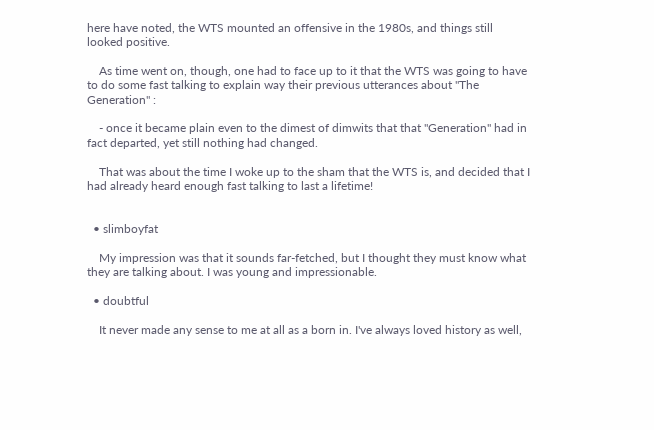here have noted, the WTS mounted an offensive in the 1980s, and things still looked positive.

    As time went on, though, one had to face up to it that the WTS was going to have to do some fast talking to explain way their previous utterances about "The Generation" :

    - once it became plain even to the dimest of dimwits that that "Generation" had in fact departed, yet still nothing had changed.

    That was about the time I woke up to the sham that the WTS is, and decided that I had already heard enough fast talking to last a lifetime!


  • slimboyfat

    My impression was that it sounds far-fetched, but I thought they must know what they are talking about. I was young and impressionable.

  • doubtful

    It never made any sense to me at all as a born in. I've always loved history as well,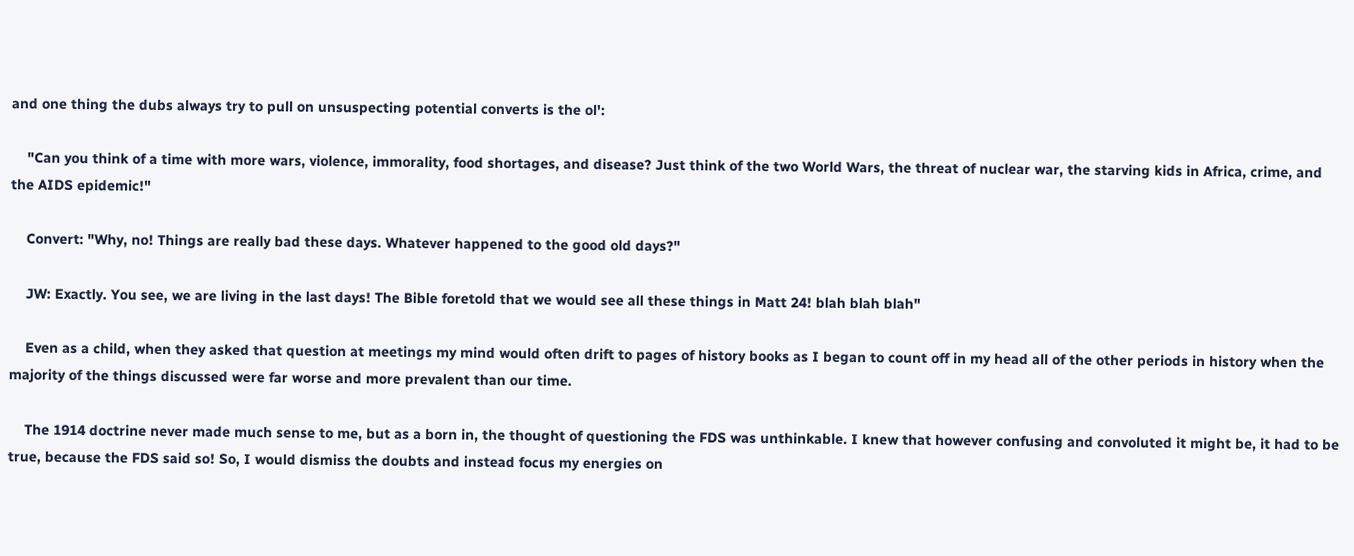and one thing the dubs always try to pull on unsuspecting potential converts is the ol':

    "Can you think of a time with more wars, violence, immorality, food shortages, and disease? Just think of the two World Wars, the threat of nuclear war, the starving kids in Africa, crime, and the AIDS epidemic!"

    Convert: "Why, no! Things are really bad these days. Whatever happened to the good old days?"

    JW: Exactly. You see, we are living in the last days! The Bible foretold that we would see all these things in Matt 24! blah blah blah"

    Even as a child, when they asked that question at meetings my mind would often drift to pages of history books as I began to count off in my head all of the other periods in history when the majority of the things discussed were far worse and more prevalent than our time.

    The 1914 doctrine never made much sense to me, but as a born in, the thought of questioning the FDS was unthinkable. I knew that however confusing and convoluted it might be, it had to be true, because the FDS said so! So, I would dismiss the doubts and instead focus my energies on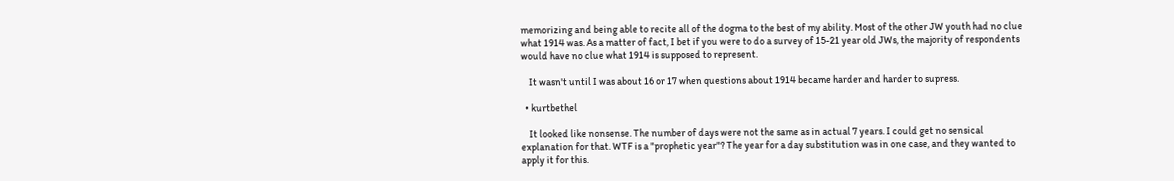memorizing and being able to recite all of the dogma to the best of my ability. Most of the other JW youth had no clue what 1914 was. As a matter of fact, I bet if you were to do a survey of 15-21 year old JWs, the majority of respondents would have no clue what 1914 is supposed to represent.

    It wasn't until I was about 16 or 17 when questions about 1914 became harder and harder to supress.

  • kurtbethel

    It looked like nonsense. The number of days were not the same as in actual 7 years. I could get no sensical explanation for that. WTF is a "prophetic year"? The year for a day substitution was in one case, and they wanted to apply it for this.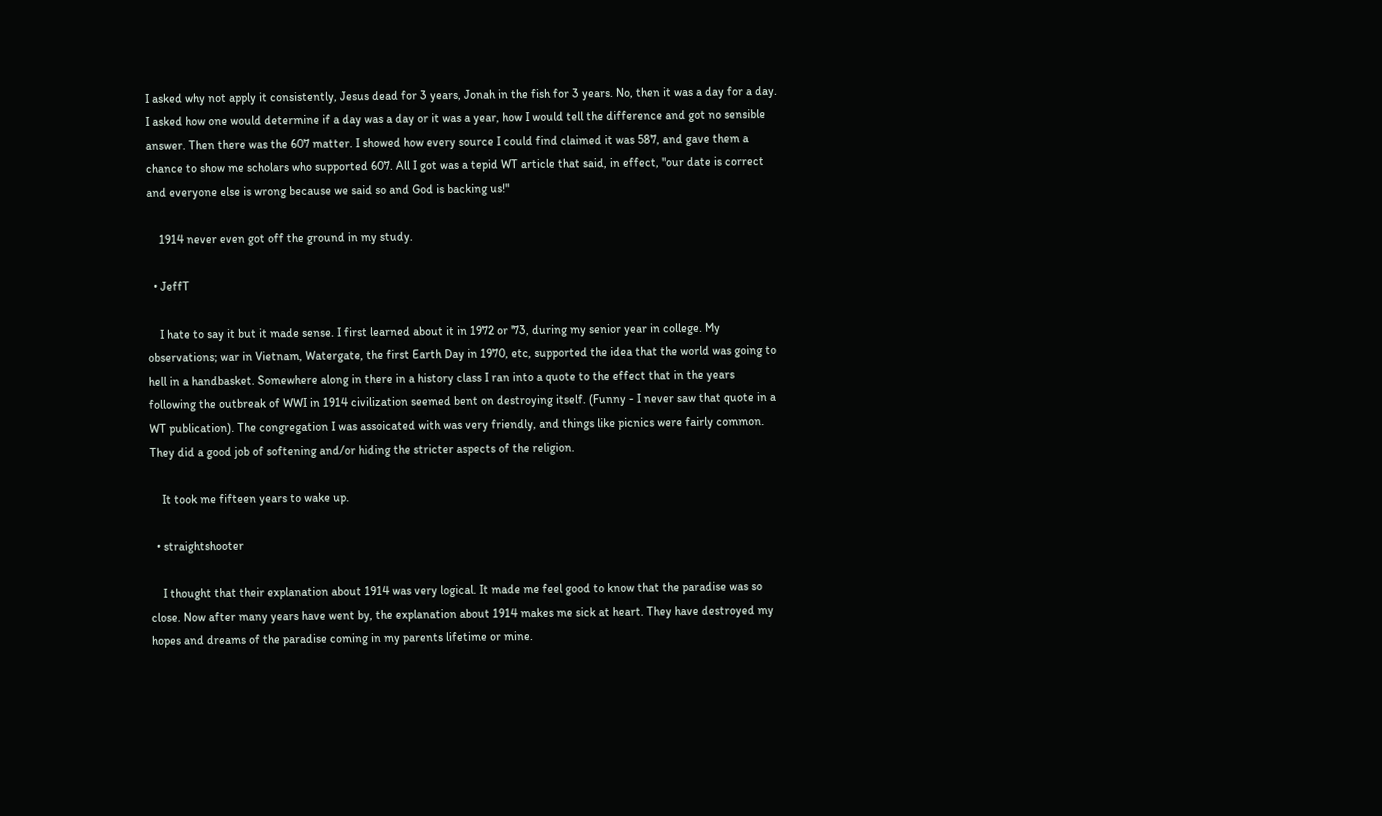I asked why not apply it consistently, Jesus dead for 3 years, Jonah in the fish for 3 years. No, then it was a day for a day. I asked how one would determine if a day was a day or it was a year, how I would tell the difference and got no sensible answer. Then there was the 607 matter. I showed how every source I could find claimed it was 587, and gave them a chance to show me scholars who supported 607. All I got was a tepid WT article that said, in effect, "our date is correct and everyone else is wrong because we said so and God is backing us!"

    1914 never even got off the ground in my study.

  • JeffT

    I hate to say it but it made sense. I first learned about it in 1972 or '73, during my senior year in college. My observations; war in Vietnam, Watergate, the first Earth Day in 1970, etc, supported the idea that the world was going to hell in a handbasket. Somewhere along in there in a history class I ran into a quote to the effect that in the years following the outbreak of WWI in 1914 civilization seemed bent on destroying itself. (Funny - I never saw that quote in a WT publication). The congregation I was assoicated with was very friendly, and things like picnics were fairly common. They did a good job of softening and/or hiding the stricter aspects of the religion.

    It took me fifteen years to wake up.

  • straightshooter

    I thought that their explanation about 1914 was very logical. It made me feel good to know that the paradise was so close. Now after many years have went by, the explanation about 1914 makes me sick at heart. They have destroyed my hopes and dreams of the paradise coming in my parents lifetime or mine.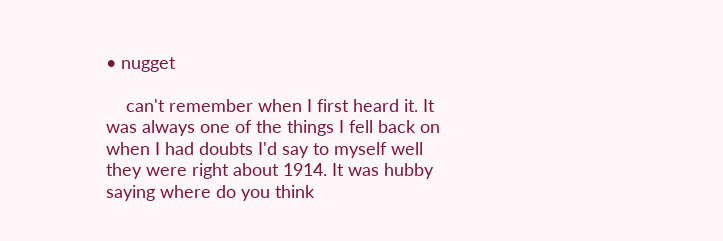• nugget

    can't remember when I first heard it. It was always one of the things I fell back on when I had doubts I'd say to myself well they were right about 1914. It was hubby saying where do you think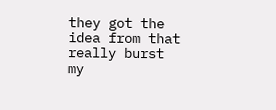they got the idea from that really burst my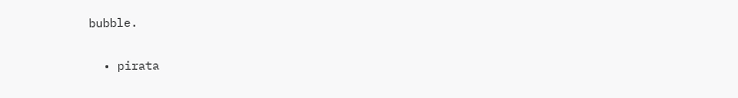bubble.

  • pirata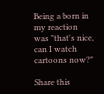Being a born in my reaction was "that's nice, can I watch cartoons now?"

Share this